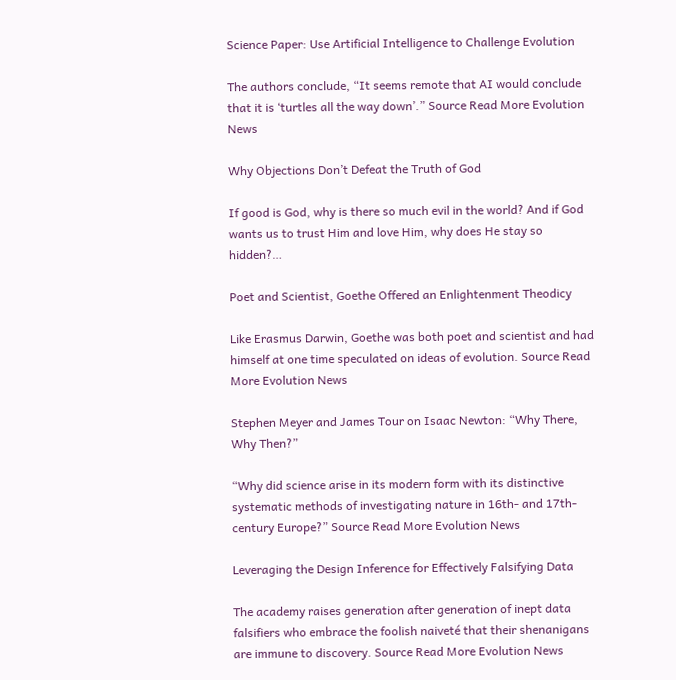Science Paper: Use Artificial Intelligence to Challenge Evolution

The authors conclude, “It seems remote that AI would conclude that it is ‘turtles all the way down’.” Source Read More Evolution News

Why Objections Don’t Defeat the Truth of God

If good is God, why is there so much evil in the world? And if God wants us to trust Him and love Him, why does He stay so hidden?…

Poet and Scientist, Goethe Offered an Enlightenment Theodicy

Like Erasmus Darwin, Goethe was both poet and scientist and had himself at one time speculated on ideas of evolution. Source Read More Evolution News

Stephen Meyer and James Tour on Isaac Newton: “Why There, Why Then?”

“Why did science arise in its modern form with its distinctive systematic methods of investigating nature in 16th- and 17th-century Europe?” Source Read More Evolution News

Leveraging the Design Inference for Effectively Falsifying Data

The academy raises generation after generation of inept data falsifiers who embrace the foolish naiveté that their shenanigans are immune to discovery. Source Read More Evolution News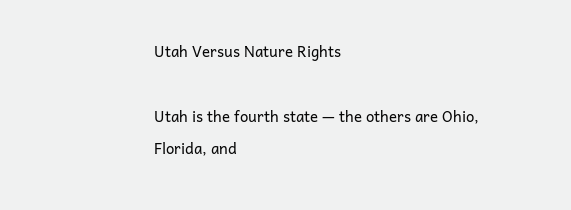Utah Versus Nature Rights

Utah is the fourth state — the others are Ohio, Florida, and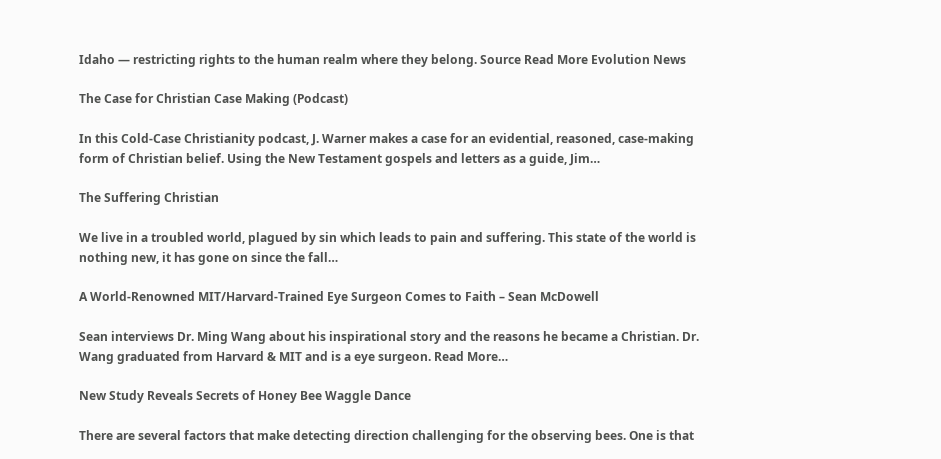Idaho — restricting rights to the human realm where they belong. Source Read More Evolution News

The Case for Christian Case Making (Podcast)

In this Cold-Case Christianity podcast, J. Warner makes a case for an evidential, reasoned, case-making form of Christian belief. Using the New Testament gospels and letters as a guide, Jim…

The Suffering Christian

We live in a troubled world, plagued by sin which leads to pain and suffering. This state of the world is nothing new, it has gone on since the fall…

A World-Renowned MIT/Harvard-Trained Eye Surgeon Comes to Faith – Sean McDowell

Sean interviews Dr. Ming Wang about his inspirational story and the reasons he became a Christian. Dr. Wang graduated from Harvard & MIT and is a eye surgeon. Read More…

New Study Reveals Secrets of Honey Bee Waggle Dance

There are several factors that make detecting direction challenging for the observing bees. One is that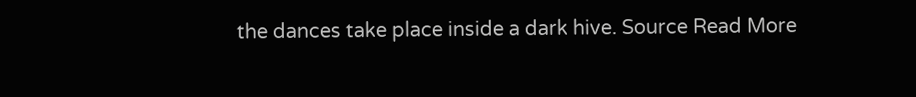the dances take place inside a dark hive. Source Read More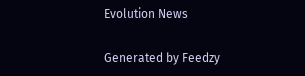Evolution News

Generated by Feedzy